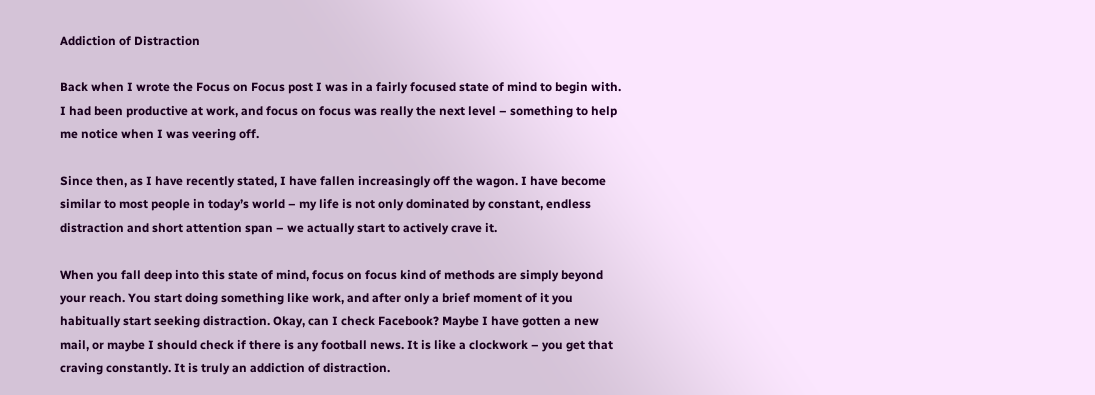Addiction of Distraction

Back when I wrote the Focus on Focus post I was in a fairly focused state of mind to begin with. I had been productive at work, and focus on focus was really the next level – something to help me notice when I was veering off.

Since then, as I have recently stated, I have fallen increasingly off the wagon. I have become similar to most people in today’s world – my life is not only dominated by constant, endless distraction and short attention span – we actually start to actively crave it.

When you fall deep into this state of mind, focus on focus kind of methods are simply beyond your reach. You start doing something like work, and after only a brief moment of it you habitually start seeking distraction. Okay, can I check Facebook? Maybe I have gotten a new mail, or maybe I should check if there is any football news. It is like a clockwork – you get that craving constantly. It is truly an addiction of distraction.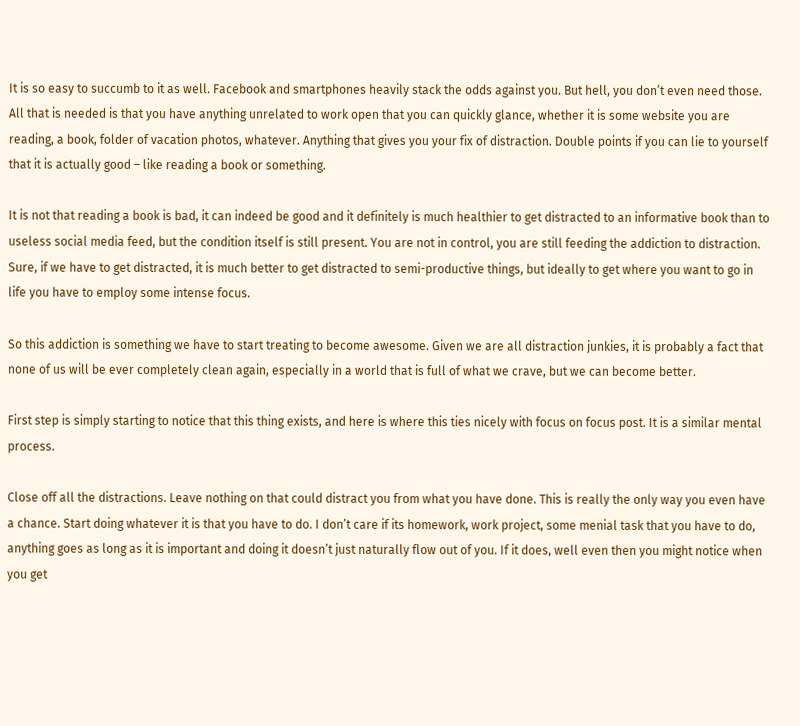It is so easy to succumb to it as well. Facebook and smartphones heavily stack the odds against you. But hell, you don’t even need those. All that is needed is that you have anything unrelated to work open that you can quickly glance, whether it is some website you are reading, a book, folder of vacation photos, whatever. Anything that gives you your fix of distraction. Double points if you can lie to yourself that it is actually good – like reading a book or something.

It is not that reading a book is bad, it can indeed be good and it definitely is much healthier to get distracted to an informative book than to useless social media feed, but the condition itself is still present. You are not in control, you are still feeding the addiction to distraction. Sure, if we have to get distracted, it is much better to get distracted to semi-productive things, but ideally to get where you want to go in life you have to employ some intense focus.

So this addiction is something we have to start treating to become awesome. Given we are all distraction junkies, it is probably a fact that none of us will be ever completely clean again, especially in a world that is full of what we crave, but we can become better.

First step is simply starting to notice that this thing exists, and here is where this ties nicely with focus on focus post. It is a similar mental process.

Close off all the distractions. Leave nothing on that could distract you from what you have done. This is really the only way you even have a chance. Start doing whatever it is that you have to do. I don’t care if its homework, work project, some menial task that you have to do, anything goes as long as it is important and doing it doesn’t just naturally flow out of you. If it does, well even then you might notice when you get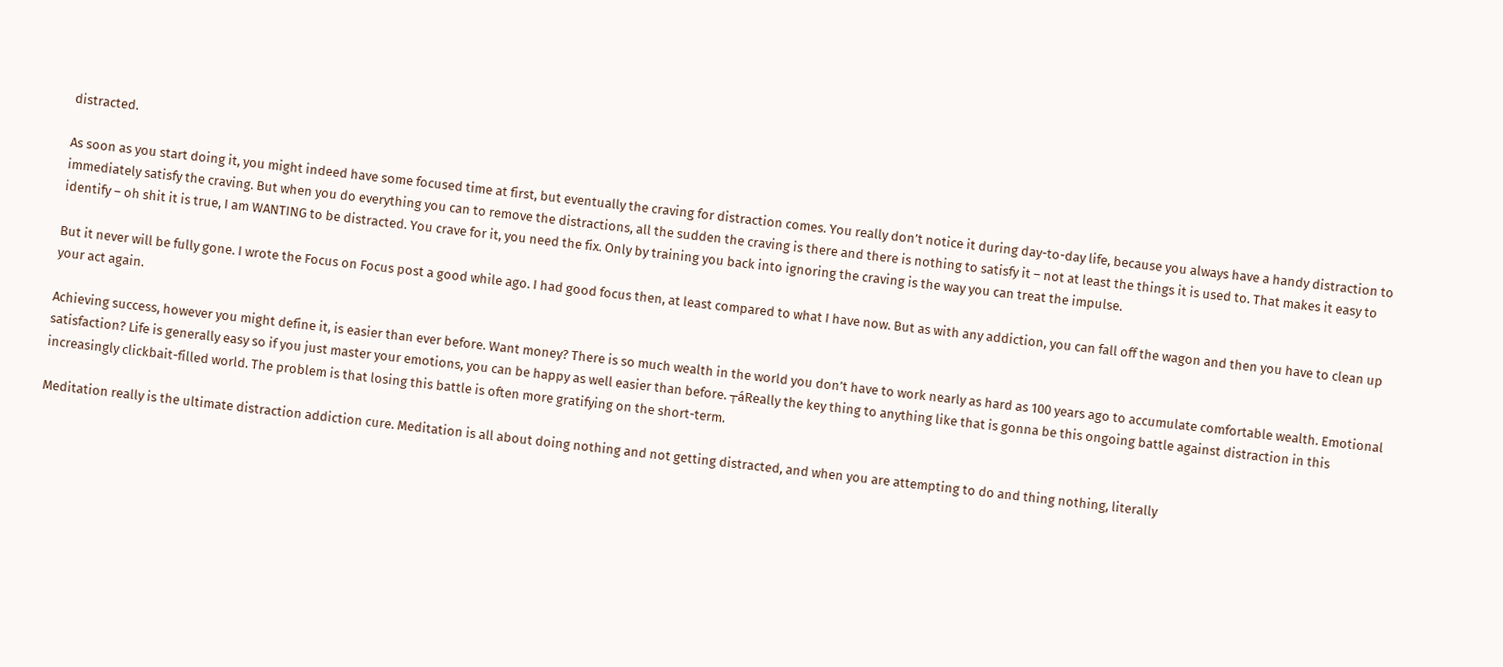distracted.

As soon as you start doing it, you might indeed have some focused time at first, but eventually the craving for distraction comes. You really don’t notice it during day-to-day life, because you always have a handy distraction to immediately satisfy the craving. But when you do everything you can to remove the distractions, all the sudden the craving is there and there is nothing to satisfy it – not at least the things it is used to. That makes it easy to identify – oh shit it is true, I am WANTING to be distracted. You crave for it, you need the fix. Only by training you back into ignoring the craving is the way you can treat the impulse.

But it never will be fully gone. I wrote the Focus on Focus post a good while ago. I had good focus then, at least compared to what I have now. But as with any addiction, you can fall off the wagon and then you have to clean up your act again.

Achieving success, however you might define it, is easier than ever before. Want money? There is so much wealth in the world you don’t have to work nearly as hard as 100 years ago to accumulate comfortable wealth. Emotional satisfaction? Life is generally easy so if you just master your emotions, you can be happy as well easier than before. ┬áReally the key thing to anything like that is gonna be this ongoing battle against distraction in this increasingly clickbait-filled world. The problem is that losing this battle is often more gratifying on the short-term.

Meditation really is the ultimate distraction addiction cure. Meditation is all about doing nothing and not getting distracted, and when you are attempting to do and thing nothing, literally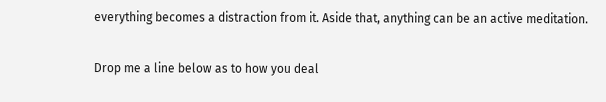everything becomes a distraction from it. Aside that, anything can be an active meditation.

Drop me a line below as to how you deal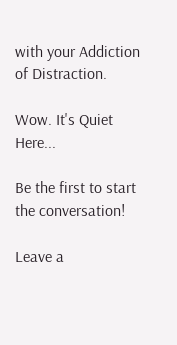with your Addiction of Distraction.

Wow. It's Quiet Here...

Be the first to start the conversation!

Leave a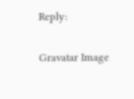Reply:

Gravatar Image